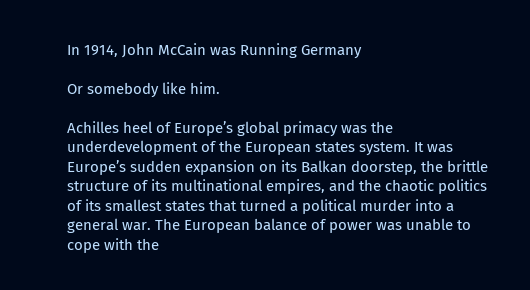In 1914, John McCain was Running Germany

Or somebody like him.

Achilles heel of Europe’s global primacy was the underdevelopment of the European states system. It was Europe’s sudden expansion on its Balkan doorstep, the brittle structure of its multinational empires, and the chaotic politics of its smallest states that turned a political murder into a general war. The European balance of power was unable to cope with the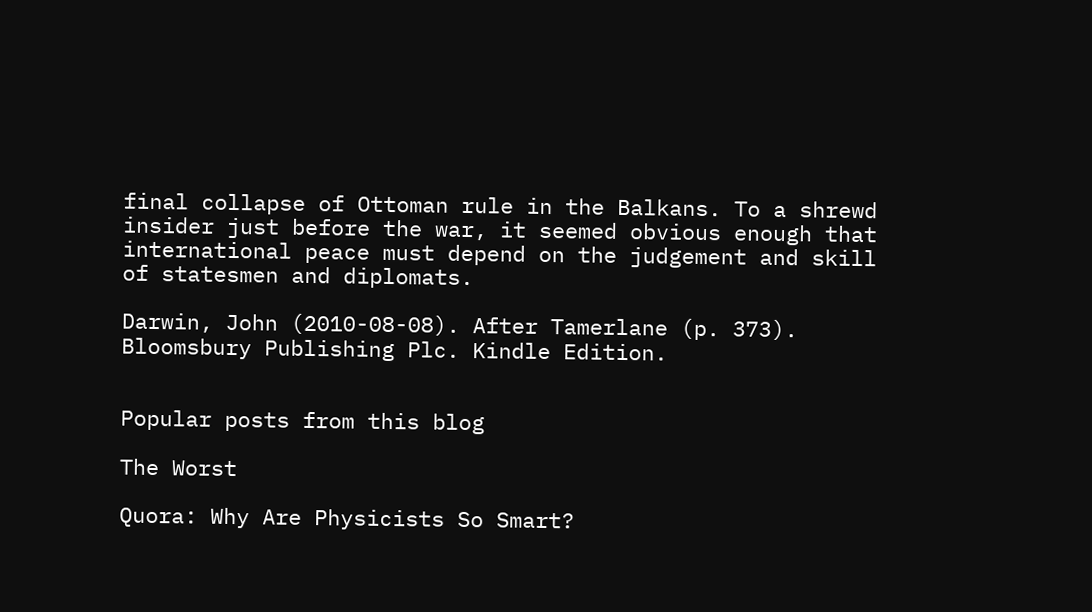final collapse of Ottoman rule in the Balkans. To a shrewd insider just before the war, it seemed obvious enough that international peace must depend on the judgement and skill of statesmen and diplomats.

Darwin, John (2010-08-08). After Tamerlane (p. 373). Bloomsbury Publishing Plc. Kindle Edition.


Popular posts from this blog

The Worst

Quora: Why Are Physicists So Smart?